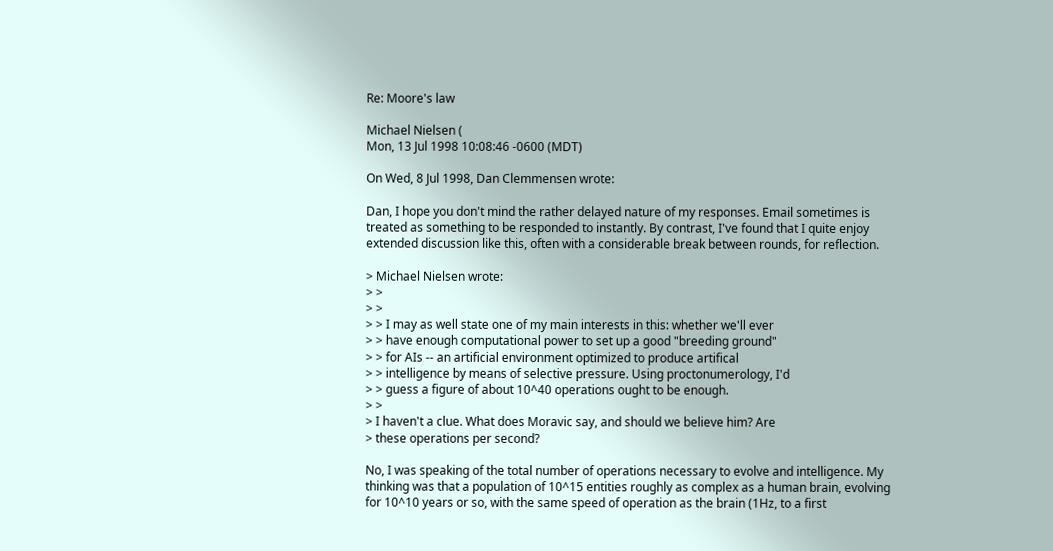Re: Moore's law

Michael Nielsen (
Mon, 13 Jul 1998 10:08:46 -0600 (MDT)

On Wed, 8 Jul 1998, Dan Clemmensen wrote:

Dan, I hope you don't mind the rather delayed nature of my responses. Email sometimes is treated as something to be responded to instantly. By contrast, I've found that I quite enjoy extended discussion like this, often with a considerable break between rounds, for reflection.

> Michael Nielsen wrote:
> >
> >
> > I may as well state one of my main interests in this: whether we'll ever
> > have enough computational power to set up a good "breeding ground"
> > for AIs -- an artificial environment optimized to produce artifical
> > intelligence by means of selective pressure. Using proctonumerology, I'd
> > guess a figure of about 10^40 operations ought to be enough.
> >
> I haven't a clue. What does Moravic say, and should we believe him? Are
> these operations per second?

No, I was speaking of the total number of operations necessary to evolve and intelligence. My thinking was that a population of 10^15 entities roughly as complex as a human brain, evolving for 10^10 years or so, with the same speed of operation as the brain (1Hz, to a first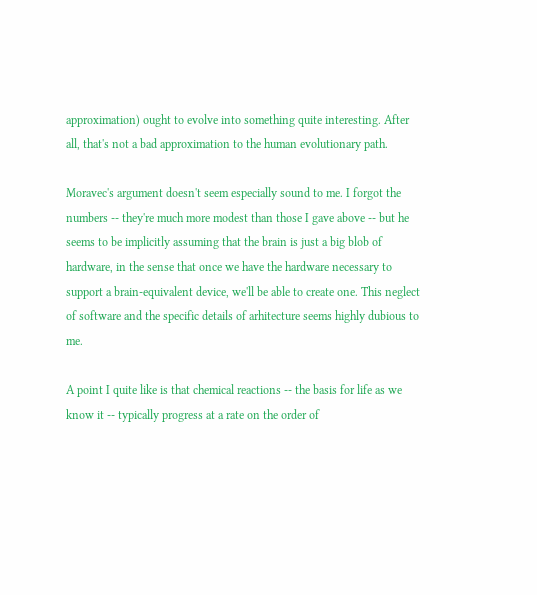approximation) ought to evolve into something quite interesting. After all, that's not a bad approximation to the human evolutionary path.

Moravec's argument doesn't seem especially sound to me. I forgot the numbers -- they're much more modest than those I gave above -- but he seems to be implicitly assuming that the brain is just a big blob of hardware, in the sense that once we have the hardware necessary to support a brain-equivalent device, we'll be able to create one. This neglect of software and the specific details of arhitecture seems highly dubious to me.

A point I quite like is that chemical reactions -- the basis for life as we know it -- typically progress at a rate on the order of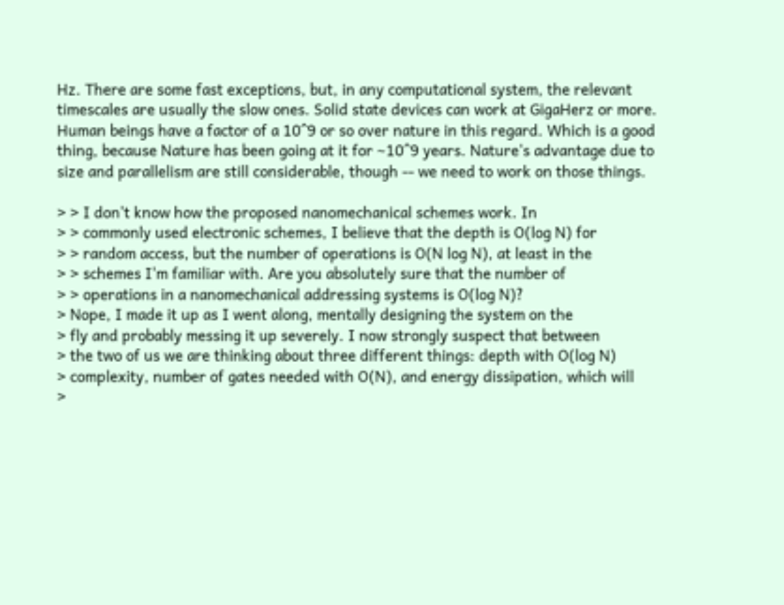Hz. There are some fast exceptions, but, in any computational system, the relevant timescales are usually the slow ones. Solid state devices can work at GigaHerz or more. Human beings have a factor of a 10^9 or so over nature in this regard. Which is a good thing, because Nature has been going at it for ~10^9 years. Nature's advantage due to size and parallelism are still considerable, though -- we need to work on those things.

> > I don't know how the proposed nanomechanical schemes work. In
> > commonly used electronic schemes, I believe that the depth is O(log N) for
> > random access, but the number of operations is O(N log N), at least in the
> > schemes I'm familiar with. Are you absolutely sure that the number of
> > operations in a nanomechanical addressing systems is O(log N)?
> Nope, I made it up as I went along, mentally designing the system on the
> fly and probably messing it up severely. I now strongly suspect that between
> the two of us we are thinking about three different things: depth with O(log N)
> complexity, number of gates needed with O(N), and energy dissipation, which will
>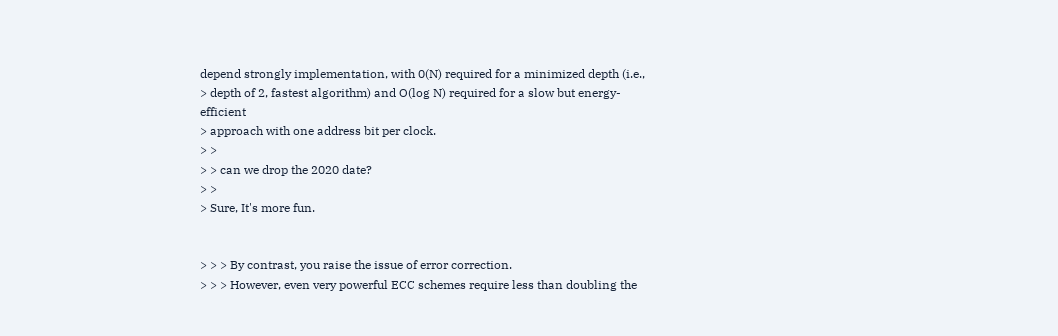depend strongly implementation, with 0(N) required for a minimized depth (i.e.,
> depth of 2, fastest algorithm) and O(log N) required for a slow but energy-efficient
> approach with one address bit per clock.
> >
> > can we drop the 2020 date?
> >
> Sure, It's more fun.


> > > By contrast, you raise the issue of error correction.
> > > However, even very powerful ECC schemes require less than doubling the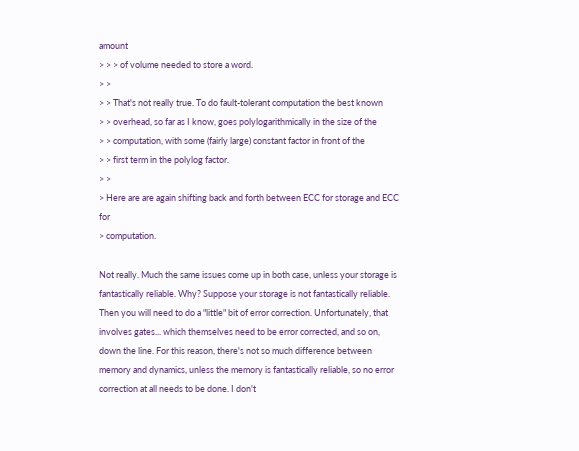amount
> > > of volume needed to store a word.
> >
> > That's not really true. To do fault-tolerant computation the best known
> > overhead, so far as I know, goes polylogarithmically in the size of the
> > computation, with some (fairly large) constant factor in front of the
> > first term in the polylog factor.
> >
> Here are are again shifting back and forth between ECC for storage and ECC for
> computation.

Not really. Much the same issues come up in both case, unless your storage is fantastically reliable. Why? Suppose your storage is not fantastically reliable. Then you will need to do a "little" bit of error correction. Unfortunately, that involves gates... which themselves need to be error corrected, and so on, down the line. For this reason, there's not so much difference between memory and dynamics, unless the memory is fantastically reliable, so no error correction at all needs to be done. I don't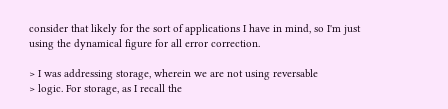consider that likely for the sort of applications I have in mind, so I'm just using the dynamical figure for all error correction.

> I was addressing storage, wherein we are not using reversable
> logic. For storage, as I recall the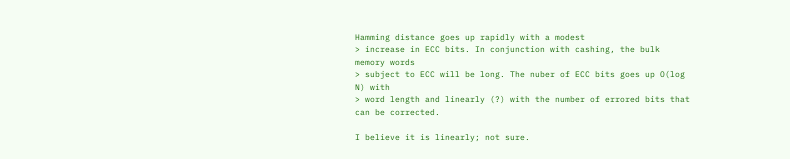Hamming distance goes up rapidly with a modest
> increase in ECC bits. In conjunction with cashing, the bulk memory words
> subject to ECC will be long. The nuber of ECC bits goes up O(log N) with
> word length and linearly (?) with the number of errored bits that can be corrected.

I believe it is linearly; not sure.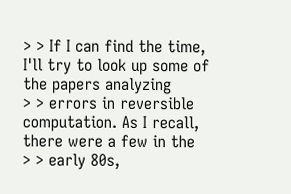> > If I can find the time, I'll try to look up some of the papers analyzing
> > errors in reversible computation. As I recall, there were a few in the
> > early 80s,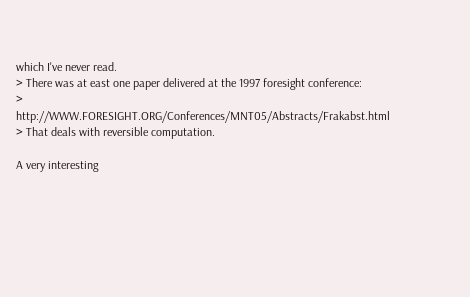which I've never read.
> There was at east one paper delivered at the 1997 foresight conference:
> http://WWW.FORESIGHT.ORG/Conferences/MNT05/Abstracts/Frakabst.html
> That deals with reversible computation.

A very interesting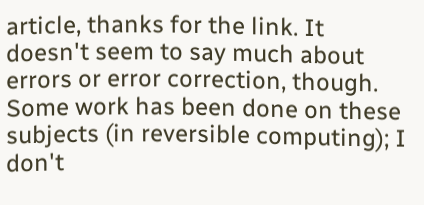article, thanks for the link. It doesn't seem to say much about errors or error correction, though. Some work has been done on these subjects (in reversible computing); I don't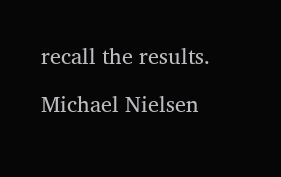recall the results.

Michael Nielsen